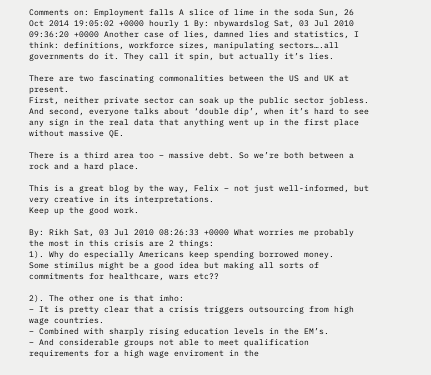Comments on: Employment falls A slice of lime in the soda Sun, 26 Oct 2014 19:05:02 +0000 hourly 1 By: nbywardslog Sat, 03 Jul 2010 09:36:20 +0000 Another case of lies, damned lies and statistics, I think: definitions, workforce sizes, manipulating sectors….all governments do it. They call it spin, but actually it’s lies.

There are two fascinating commonalities between the US and UK at present.
First, neither private sector can soak up the public sector jobless. And second, everyone talks about ‘double dip’, when it’s hard to see any sign in the real data that anything went up in the first place without massive QE.

There is a third area too – massive debt. So we’re both between a rock and a hard place.

This is a great blog by the way, Felix – not just well-informed, but very creative in its interpretations.
Keep up the good work.

By: Rikh Sat, 03 Jul 2010 08:26:33 +0000 What worries me probably the most in this crisis are 2 things:
1). Why do especially Americans keep spending borrowed money.
Some stimilus might be a good idea but making all sorts of commitments for healthcare, wars etc??

2). The other one is that imho:
– It is pretty clear that a crisis triggers outsourcing from high wage countries.
– Combined with sharply rising education levels in the EM’s.
– And considerable groups not able to meet qualification requirements for a high wage enviroment in the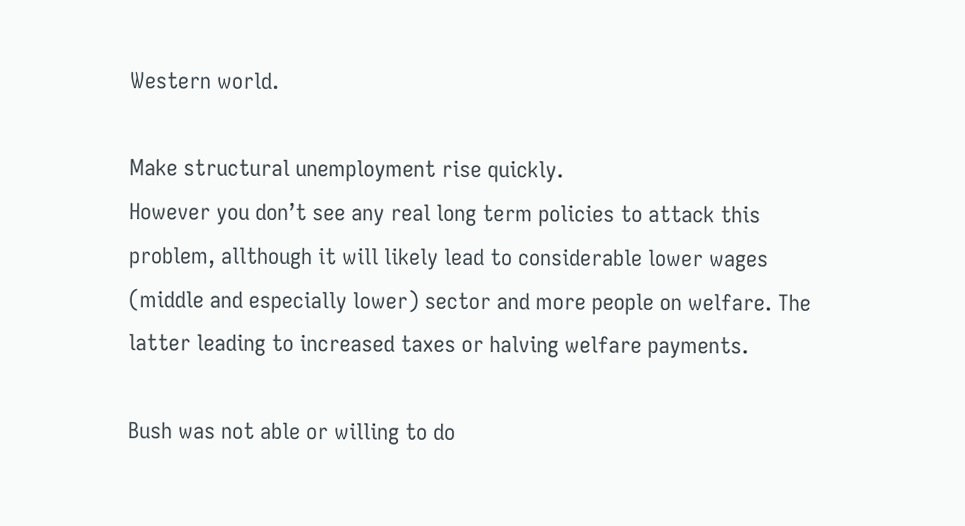Western world.

Make structural unemployment rise quickly.
However you don’t see any real long term policies to attack this problem, allthough it will likely lead to considerable lower wages (middle and especially lower) sector and more people on welfare. The latter leading to increased taxes or halving welfare payments.

Bush was not able or willing to do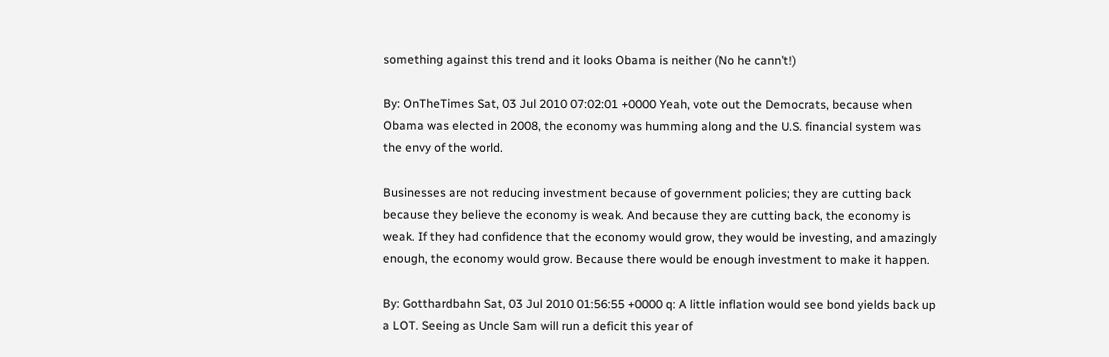something against this trend and it looks Obama is neither (No he cann’t!)

By: OnTheTimes Sat, 03 Jul 2010 07:02:01 +0000 Yeah, vote out the Democrats, because when Obama was elected in 2008, the economy was humming along and the U.S. financial system was the envy of the world.

Businesses are not reducing investment because of government policies; they are cutting back because they believe the economy is weak. And because they are cutting back, the economy is weak. If they had confidence that the economy would grow, they would be investing, and amazingly enough, the economy would grow. Because there would be enough investment to make it happen.

By: Gotthardbahn Sat, 03 Jul 2010 01:56:55 +0000 q: A little inflation would see bond yields back up a LOT. Seeing as Uncle Sam will run a deficit this year of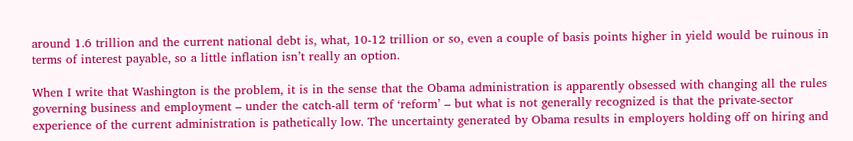around 1.6 trillion and the current national debt is, what, 10-12 trillion or so, even a couple of basis points higher in yield would be ruinous in terms of interest payable, so a little inflation isn’t really an option.

When I write that Washington is the problem, it is in the sense that the Obama administration is apparently obsessed with changing all the rules governing business and employment – under the catch-all term of ‘reform’ – but what is not generally recognized is that the private-sector experience of the current administration is pathetically low. The uncertainty generated by Obama results in employers holding off on hiring and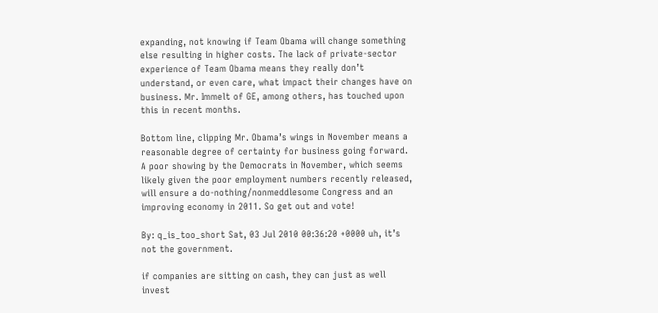expanding, not knowing if Team Obama will change something else resulting in higher costs. The lack of private-sector experience of Team Obama means they really don’t understand, or even care, what impact their changes have on business. Mr. Immelt of GE, among others, has touched upon this in recent months.

Bottom line, clipping Mr. Obama’s wings in November means a reasonable degree of certainty for business going forward. A poor showing by the Democrats in November, which seems likely given the poor employment numbers recently released, will ensure a do-nothing/nonmeddlesome Congress and an improving economy in 2011. So get out and vote!

By: q_is_too_short Sat, 03 Jul 2010 00:36:20 +0000 uh, it’s not the government.

if companies are sitting on cash, they can just as well invest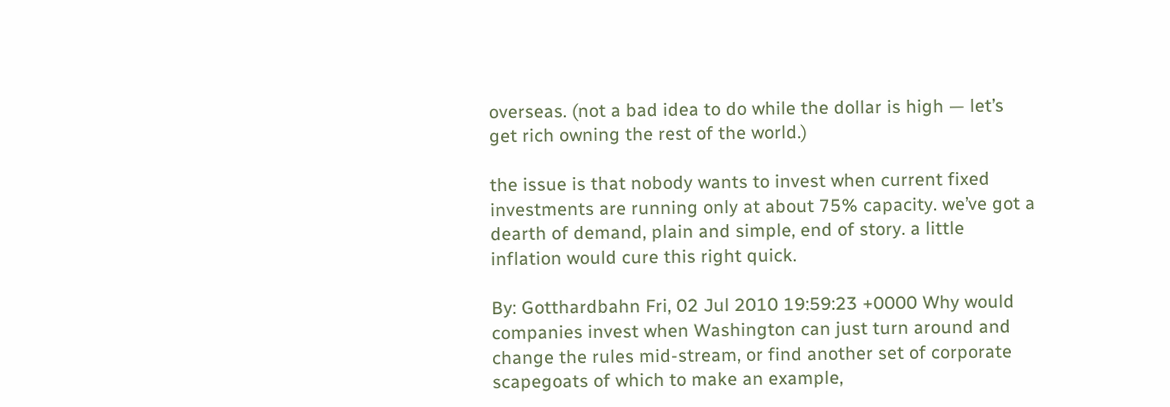overseas. (not a bad idea to do while the dollar is high — let’s get rich owning the rest of the world.)

the issue is that nobody wants to invest when current fixed investments are running only at about 75% capacity. we’ve got a dearth of demand, plain and simple, end of story. a little inflation would cure this right quick.

By: Gotthardbahn Fri, 02 Jul 2010 19:59:23 +0000 Why would companies invest when Washington can just turn around and change the rules mid-stream, or find another set of corporate scapegoats of which to make an example,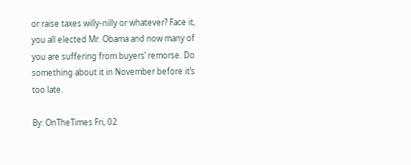or raise taxes willy-nilly or whatever? Face it, you all elected Mr. Obama and now many of you are suffering from buyers’ remorse. Do something about it in November before it’s too late.

By: OnTheTimes Fri, 02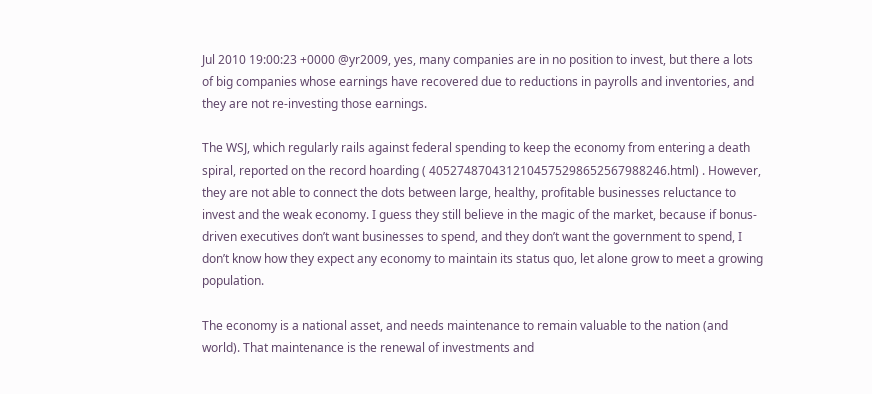Jul 2010 19:00:23 +0000 @yr2009, yes, many companies are in no position to invest, but there a lots of big companies whose earnings have recovered due to reductions in payrolls and inventories, and they are not re-investing those earnings.

The WSJ, which regularly rails against federal spending to keep the economy from entering a death spiral, reported on the record hoarding ( 4052748704312104575298652567988246.html) . However, they are not able to connect the dots between large, healthy, profitable businesses reluctance to invest and the weak economy. I guess they still believe in the magic of the market, because if bonus-driven executives don’t want businesses to spend, and they don’t want the government to spend, I don’t know how they expect any economy to maintain its status quo, let alone grow to meet a growing population.

The economy is a national asset, and needs maintenance to remain valuable to the nation (and world). That maintenance is the renewal of investments and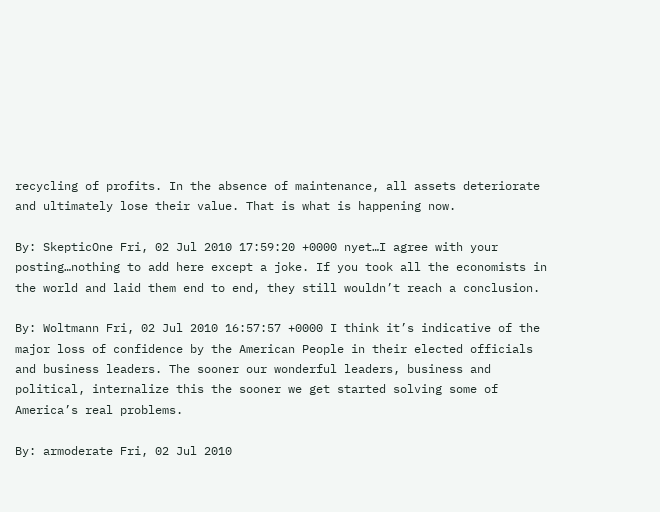recycling of profits. In the absence of maintenance, all assets deteriorate and ultimately lose their value. That is what is happening now.

By: SkepticOne Fri, 02 Jul 2010 17:59:20 +0000 nyet…I agree with your posting…nothing to add here except a joke. If you took all the economists in the world and laid them end to end, they still wouldn’t reach a conclusion.

By: Woltmann Fri, 02 Jul 2010 16:57:57 +0000 I think it’s indicative of the major loss of confidence by the American People in their elected officials and business leaders. The sooner our wonderful leaders, business and political, internalize this the sooner we get started solving some of America’s real problems.

By: armoderate Fri, 02 Jul 2010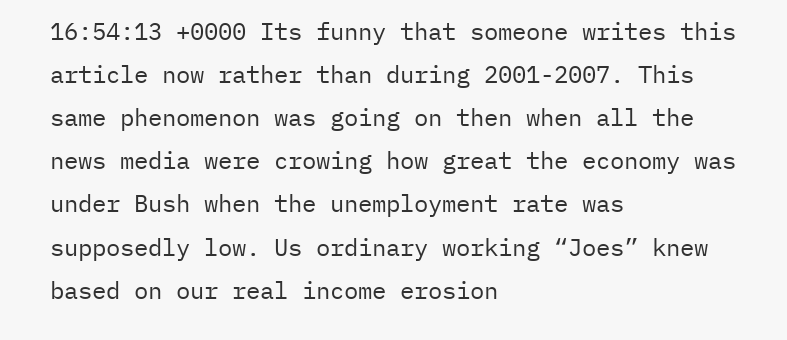16:54:13 +0000 Its funny that someone writes this article now rather than during 2001-2007. This same phenomenon was going on then when all the news media were crowing how great the economy was under Bush when the unemployment rate was supposedly low. Us ordinary working “Joes” knew based on our real income erosion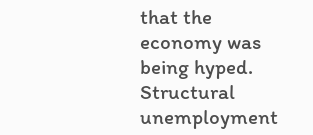that the economy was being hyped. Structural unemployment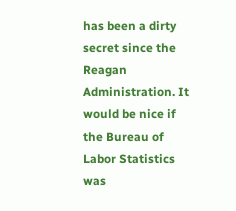has been a dirty secret since the Reagan Administration. It would be nice if the Bureau of Labor Statistics was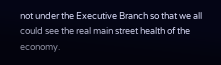not under the Executive Branch so that we all could see the real main street health of the economy.